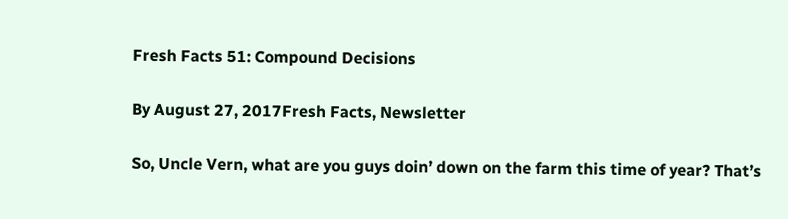Fresh Facts 51: Compound Decisions

By August 27, 2017Fresh Facts, Newsletter

So, Uncle Vern, what are you guys doin’ down on the farm this time of year? That’s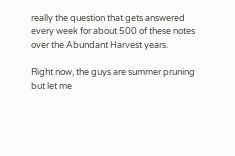really the question that gets answered every week for about 500 of these notes over the Abundant Harvest years.

Right now, the guys are summer pruning but let me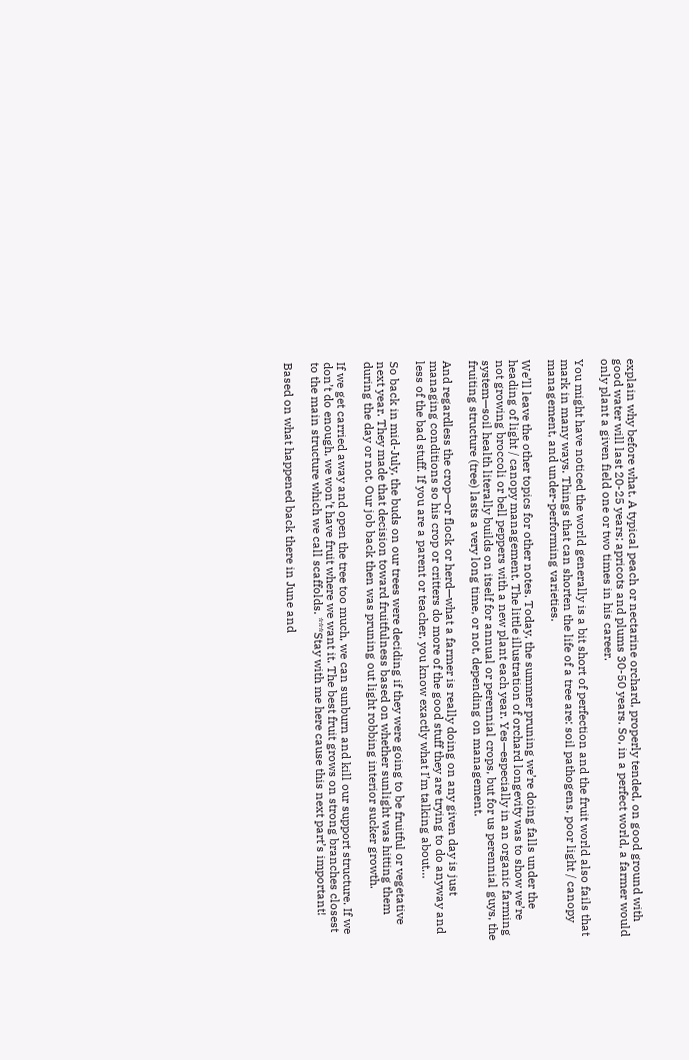explain why before what. A typical peach or nectarine orchard, properly tended, on good ground with good water will last 20-25 years; apricots and plums 30-50 years. So, in a perfect world, a farmer would only plant a given field one or two times in his career.

You might have noticed the world generally is a bit short of perfection and the fruit world also fails that mark in many ways. Things that can shorten the life of a tree are: soil pathogens, poor light / canopy management, and under-performing varieties.

We’ll leave the other topics for other notes. Today, the summer pruning we’re doing falls under the heading of light / canopy management. The little illustration of orchard longevity was to show we’re not growing broccoli or bell peppers with a new plant each year. Yes—especially in an organic farming system—soil health literally builds on itself for annual or perennial crops, but for us perennial guys, the fruiting structure (tree) lasts a very long time, or not, depending on management.

And regardless the crop—or flock or herd—what a farmer is really doing on any given day is just managing conditions so his crop or critters do more of the good stuff they are trying to do anyway and less of the bad stuff. If you are a parent or teacher, you know exactly what I’m talking about…

So back in mid-July, the buds on our trees were deciding if they were going to be fruitful or vegetative next year. They made that decision toward fruitfulness based on whether sunlight was hitting them during the day or not. Our job back then was pruning out light robbing interior sucker growth.

If we get carried away and open the tree too much, we can sunburn and kill our support structure. If we don’t do enough, we won’t have fruit where we want it. The best fruit grows on strong branches closest to the main structure which we call scaffolds. ***Stay with me here cause this next part’s important!

Based on what happened back there in June and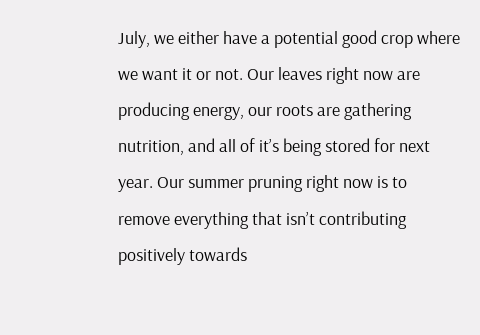July, we either have a potential good crop where we want it or not. Our leaves right now are producing energy, our roots are gathering nutrition, and all of it’s being stored for next year. Our summer pruning right now is to remove everything that isn’t contributing positively towards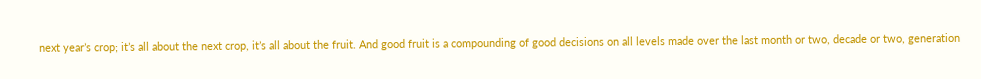next year’s crop; it’s all about the next crop, it’s all about the fruit. And good fruit is a compounding of good decisions on all levels made over the last month or two, decade or two, generation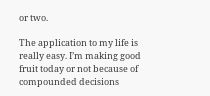or two.

The application to my life is really easy. I’m making good fruit today or not because of compounded decisions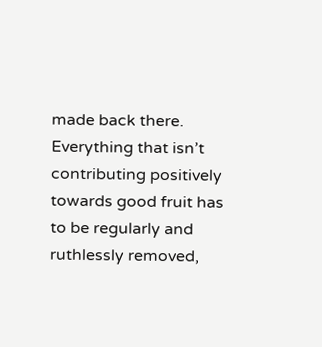made back there. Everything that isn’t contributing positively towards good fruit has to be regularly and ruthlessly removed,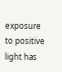exposure to positive light has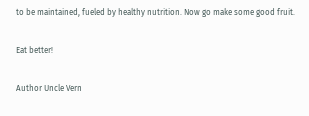to be maintained, fueled by healthy nutrition. Now go make some good fruit.

Eat better!

Author Uncle Vern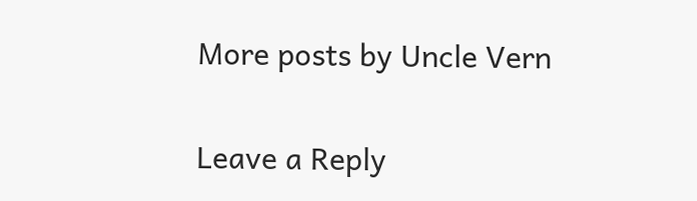More posts by Uncle Vern

Leave a Reply